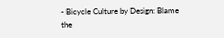- Bicycle Culture by Design: Blame the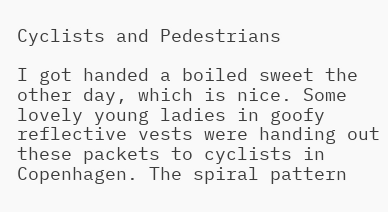Cyclists and Pedestrians

I got handed a boiled sweet the other day, which is nice. Some lovely young ladies in goofy reflective vests were handing out these packets to cyclists in Copenhagen. The spiral pattern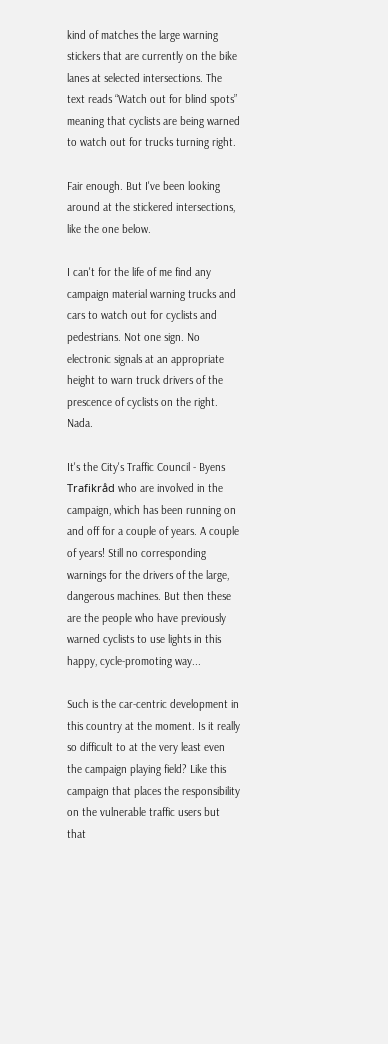kind of matches the large warning stickers that are currently on the bike lanes at selected intersections. The text reads “Watch out for blind spots” meaning that cyclists are being warned to watch out for trucks turning right.

Fair enough. But I've been looking around at the stickered intersections, like the one below.

I can't for the life of me find any campaign material warning trucks and cars to watch out for cyclists and pedestrians. Not one sign. No electronic signals at an appropriate height to warn truck drivers of the prescence of cyclists on the right. Nada.

It's the City's Traffic Council - Byens Trafikråd who are involved in the campaign, which has been running on and off for a couple of years. A couple of years! Still no corresponding warnings for the drivers of the large, dangerous machines. But then these are the people who have previously warned cyclists to use lights in this happy, cycle-promoting way...

Such is the car-centric development in this country at the moment. Is it really so difficult to at the very least even the campaign playing field? Like this campaign that places the responsibility on the vulnerable traffic users but that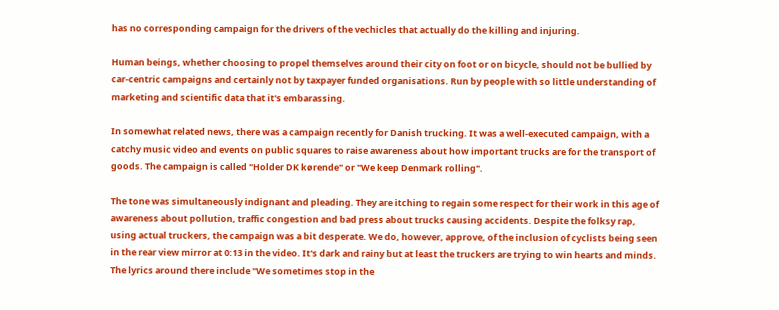has no corresponding campaign for the drivers of the vechicles that actually do the killing and injuring.

Human beings, whether choosing to propel themselves around their city on foot or on bicycle, should not be bullied by car-centric campaigns and certainly not by taxpayer funded organisations. Run by people with so little understanding of marketing and scientific data that it's embarassing.

In somewhat related news, there was a campaign recently for Danish trucking. It was a well-executed campaign, with a catchy music video and events on public squares to raise awareness about how important trucks are for the transport of goods. The campaign is called "Holder DK kørende" or "We keep Denmark rolling".

The tone was simultaneously indignant and pleading. They are itching to regain some respect for their work in this age of awareness about pollution, traffic congestion and bad press about trucks causing accidents. Despite the folksy rap, using actual truckers, the campaign was a bit desperate. We do, however, approve, of the inclusion of cyclists being seen in the rear view mirror at 0:13 in the video. It's dark and rainy but at least the truckers are trying to win hearts and minds. The lyrics around there include "We sometimes stop in the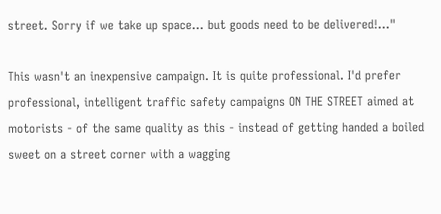street. Sorry if we take up space... but goods need to be delivered!..."

This wasn't an inexpensive campaign. It is quite professional. I'd prefer professional, intelligent traffic safety campaigns ON THE STREET aimed at motorists - of the same quality as this - instead of getting handed a boiled sweet on a street corner with a wagging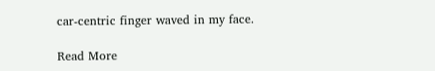car-centric finger waved in my face.

Read More